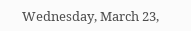Wednesday, March 23,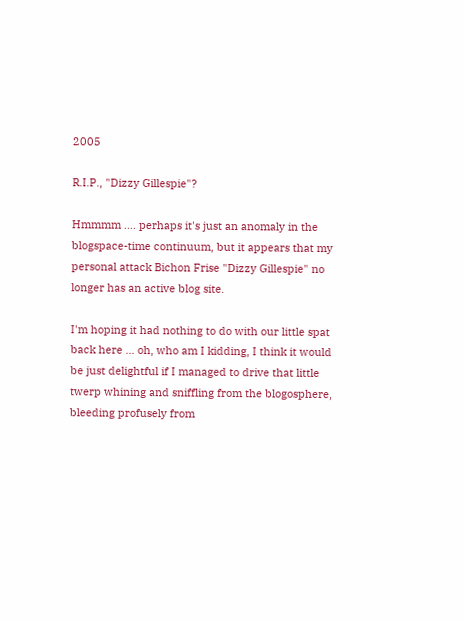2005

R.I.P., "Dizzy Gillespie"?

Hmmmm .... perhaps it's just an anomaly in the blogspace-time continuum, but it appears that my personal attack Bichon Frise "Dizzy Gillespie" no longer has an active blog site.

I'm hoping it had nothing to do with our little spat back here ... oh, who am I kidding, I think it would be just delightful if I managed to drive that little twerp whining and sniffling from the blogosphere, bleeding profusely from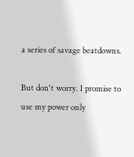a series of savage beatdowns.

But don't worry. I promise to use my power only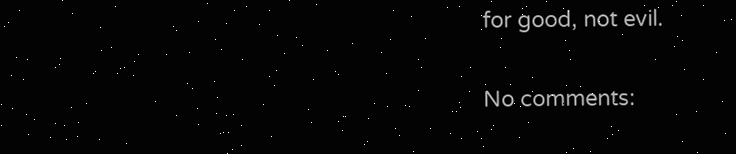for good, not evil.

No comments: